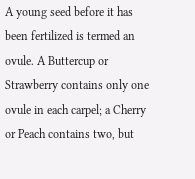A young seed before it has been fertilized is termed an ovule. A Buttercup or Strawberry contains only one ovule in each carpel; a Cherry or Peach contains two, but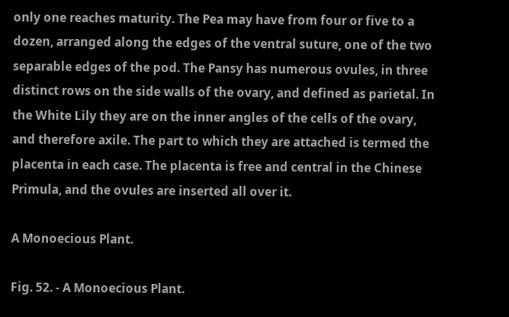only one reaches maturity. The Pea may have from four or five to a dozen, arranged along the edges of the ventral suture, one of the two separable edges of the pod. The Pansy has numerous ovules, in three distinct rows on the side walls of the ovary, and defined as parietal. In the White Lily they are on the inner angles of the cells of the ovary, and therefore axile. The part to which they are attached is termed the placenta in each case. The placenta is free and central in the Chinese Primula, and the ovules are inserted all over it.

A Monoecious Plant.

Fig. 52. - A Monoecious Plant.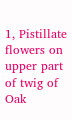1, Pistillate flowers on upper part of twig of Oak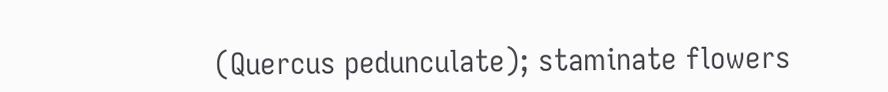(Quercus pedunculate); staminate flowers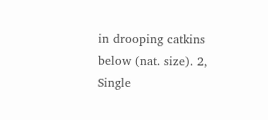in drooping catkins below (nat. size). 2, Single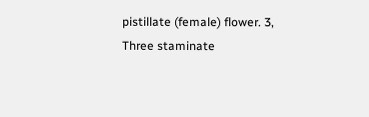pistillate (female) flower. 3, Three staminate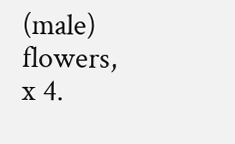(male) flowers, x 4.